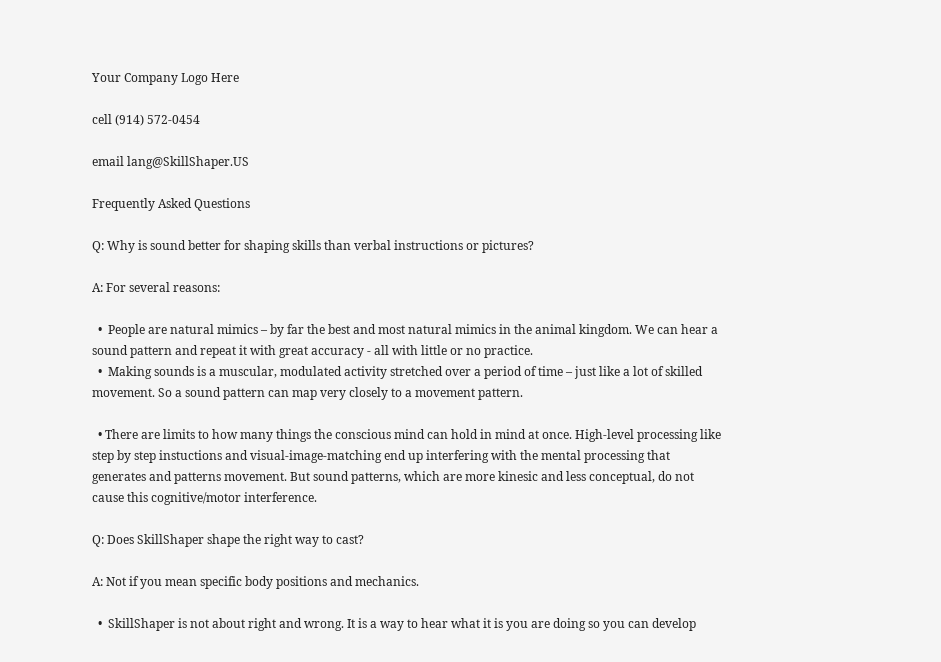Your Company Logo Here

cell (914) 572-0454

email lang@SkillShaper.US

Frequently Asked Questions

Q: Why is sound better for shaping skills than verbal instructions or pictures?

A: For several reasons:

  •  People are natural mimics – by far the best and most natural mimics in the animal kingdom. We can hear a sound pattern and repeat it with great accuracy - all with little or no practice.
  •  Making sounds is a muscular, modulated activity stretched over a period of time – just like a lot of skilled movement. So a sound pattern can map very closely to a movement pattern.

  • There are limits to how many things the conscious mind can hold in mind at once. High-level processing like step by step instuctions and visual-image-matching end up interfering with the mental processing that generates and patterns movement. But sound patterns, which are more kinesic and less conceptual, do not cause this cognitive/motor interference.

Q: Does SkillShaper shape the right way to cast?

A: Not if you mean specific body positions and mechanics.

  •  SkillShaper is not about right and wrong. It is a way to hear what it is you are doing so you can develop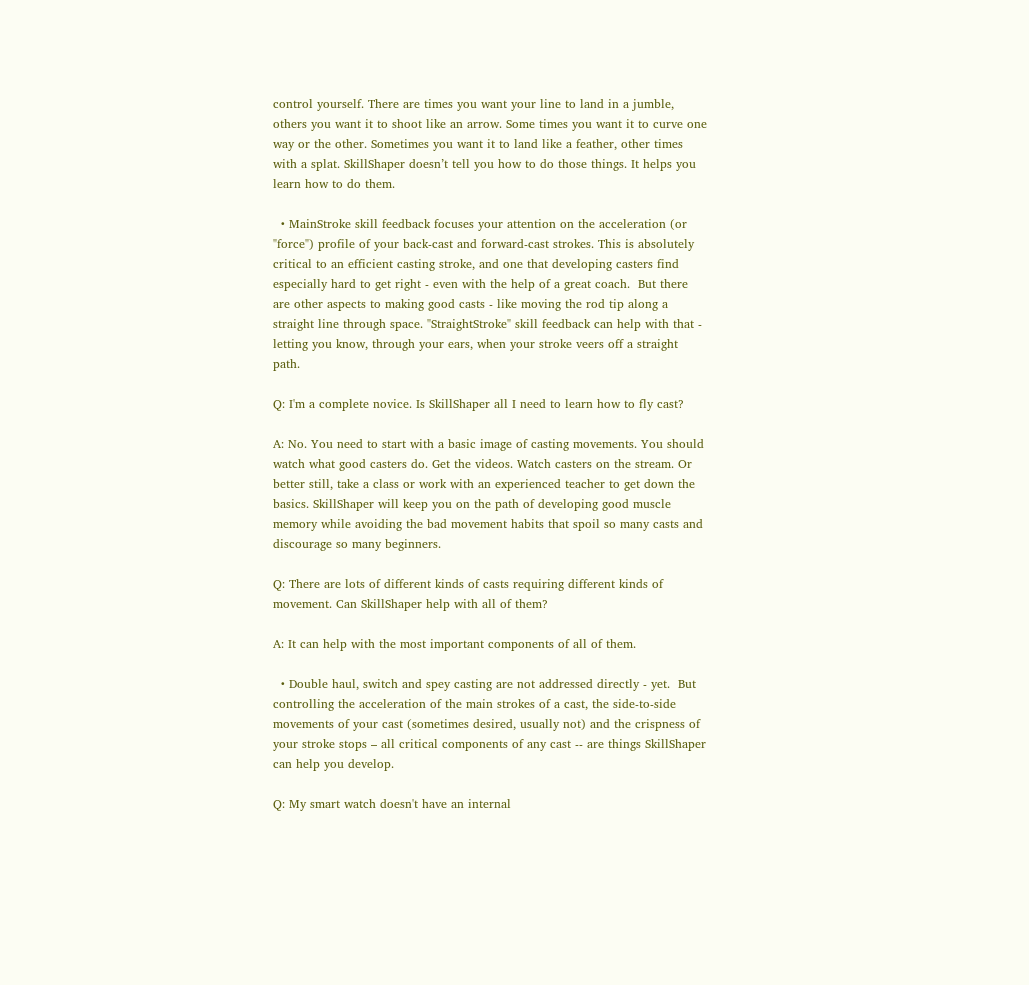control yourself. There are times you want your line to land in a jumble, others you want it to shoot like an arrow. Some times you want it to curve one way or the other. Sometimes you want it to land like a feather, other times with a splat. SkillShaper doesn’t tell you how to do those things. It helps you learn how to do them.

  • MainStroke skill feedback focuses your attention on the acceleration (or "force") profile of your back-cast and forward-cast strokes. This is absolutely critical to an efficient casting stroke, and one that developing casters find especially hard to get right - even with the help of a great coach.  But there are other aspects to making good casts - like moving the rod tip along a straight line through space. "StraightStroke" skill feedback can help with that - letting you know, through your ears, when your stroke veers off a straight path.

Q: I'm a complete novice. Is SkillShaper all I need to learn how to fly cast?

A: No. You need to start with a basic image of casting movements. You should watch what good casters do. Get the videos. Watch casters on the stream. Or better still, take a class or work with an experienced teacher to get down the basics. SkillShaper will keep you on the path of developing good muscle memory while avoiding the bad movement habits that spoil so many casts and discourage so many beginners.

Q: There are lots of different kinds of casts requiring different kinds of movement. Can SkillShaper help with all of them?

A: It can help with the most important components of all of them.

  • Double haul, switch and spey casting are not addressed directly - yet.  But controlling the acceleration of the main strokes of a cast, the side-to-side movements of your cast (sometimes desired, usually not) and the crispness of your stroke stops – all critical components of any cast -- are things SkillShaper can help you develop.

Q: My smart watch doesn't have an internal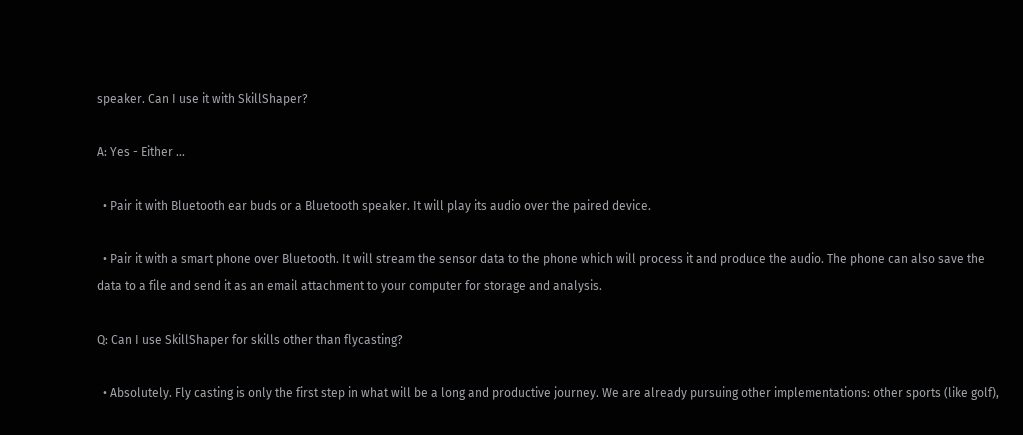speaker. Can I use it with SkillShaper?

A: Yes - Either ...

  • Pair it with Bluetooth ear buds or a Bluetooth speaker. It will play its audio over the paired device.

  • Pair it with a smart phone over Bluetooth. It will stream the sensor data to the phone which will process it and produce the audio. The phone can also save the data to a file and send it as an email attachment to your computer for storage and analysis.

Q: Can I use SkillShaper for skills other than flycasting?

  • Absolutely. Fly casting is only the first step in what will be a long and productive journey. We are already pursuing other implementations: other sports (like golf),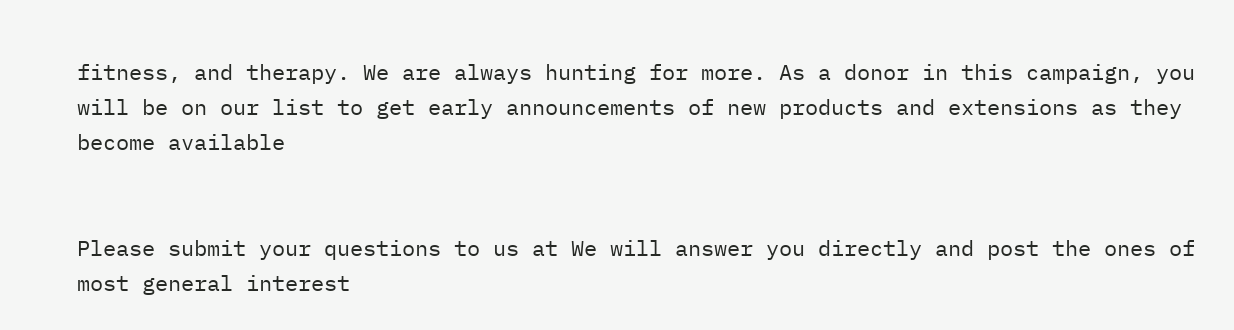fitness, and therapy. We are always hunting for more. As a donor in this campaign, you will be on our list to get early announcements of new products and extensions as they become available


Please submit your questions to us at We will answer you directly and post the ones of most general interest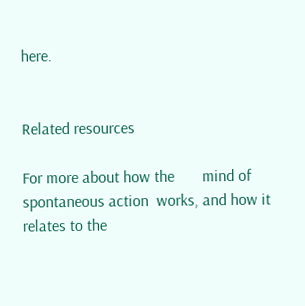here.


Related resources

For more about how the       mind of spontaneous action  works, and how it relates to the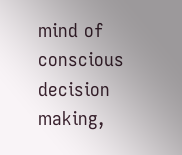mind of conscious          decision making,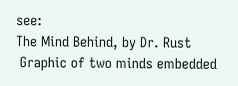see:
The Mind Behind, by Dr. Rust
 Graphic of two minds embedded